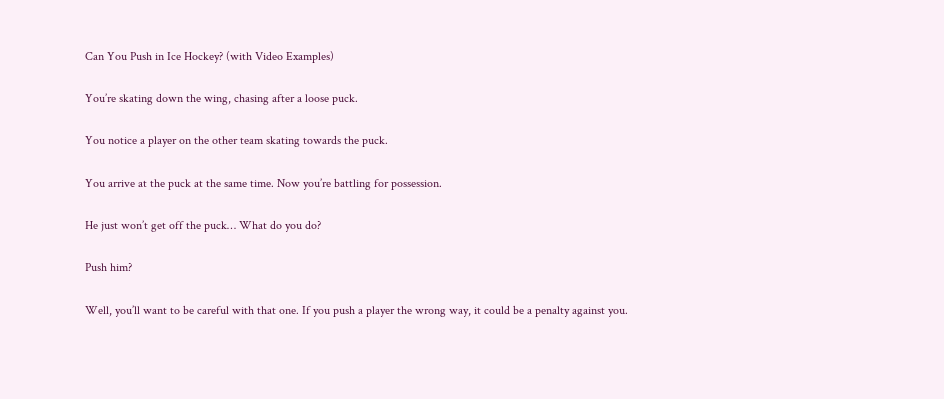Can You Push in Ice Hockey? (with Video Examples)

You’re skating down the wing, chasing after a loose puck.

You notice a player on the other team skating towards the puck.

You arrive at the puck at the same time. Now you’re battling for possession.

He just won’t get off the puck… What do you do?

Push him?

Well, you’ll want to be careful with that one. If you push a player the wrong way, it could be a penalty against you.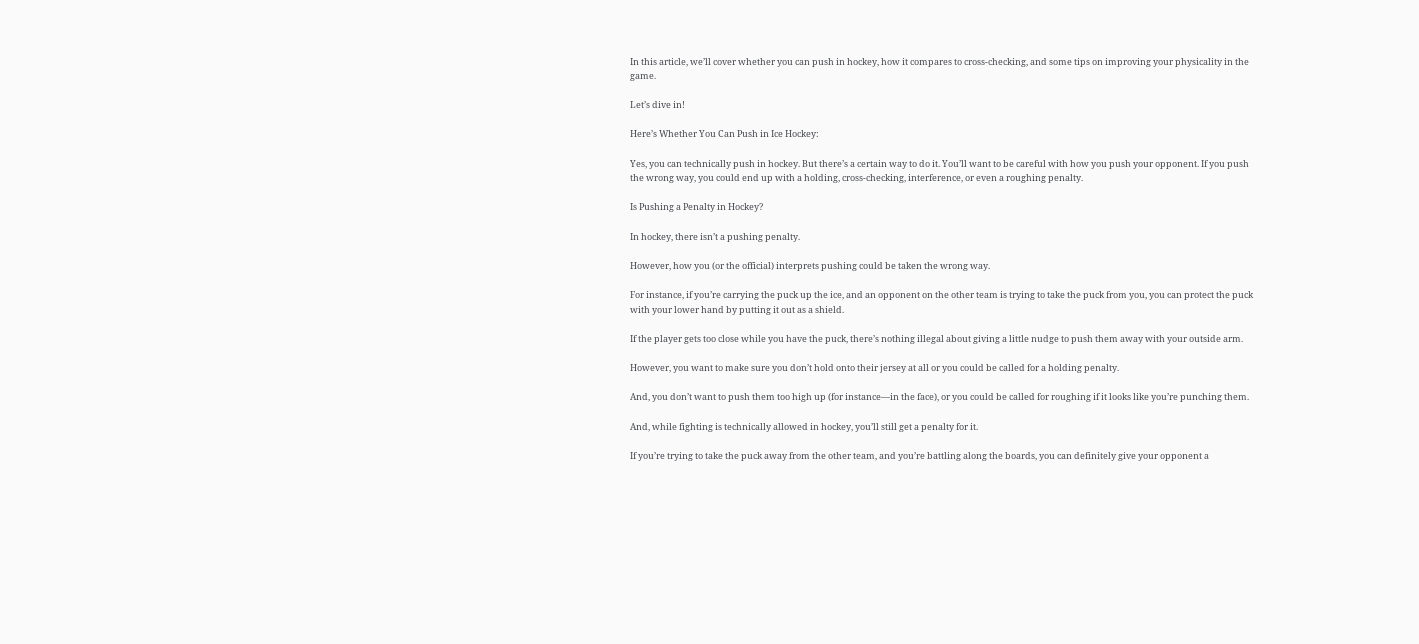In this article, we’ll cover whether you can push in hockey, how it compares to cross-checking, and some tips on improving your physicality in the game.

Let’s dive in!

Here’s Whether You Can Push in Ice Hockey:

Yes, you can technically push in hockey. But there’s a certain way to do it. You’ll want to be careful with how you push your opponent. If you push the wrong way, you could end up with a holding, cross-checking, interference, or even a roughing penalty.

Is Pushing a Penalty in Hockey?

In hockey, there isn’t a pushing penalty.

However, how you (or the official) interprets pushing could be taken the wrong way.

For instance, if you’re carrying the puck up the ice, and an opponent on the other team is trying to take the puck from you, you can protect the puck with your lower hand by putting it out as a shield.

If the player gets too close while you have the puck, there’s nothing illegal about giving a little nudge to push them away with your outside arm.

However, you want to make sure you don’t hold onto their jersey at all or you could be called for a holding penalty.

And, you don’t want to push them too high up (for instance—in the face), or you could be called for roughing if it looks like you’re punching them.

And, while fighting is technically allowed in hockey, you’ll still get a penalty for it.

If you’re trying to take the puck away from the other team, and you’re battling along the boards, you can definitely give your opponent a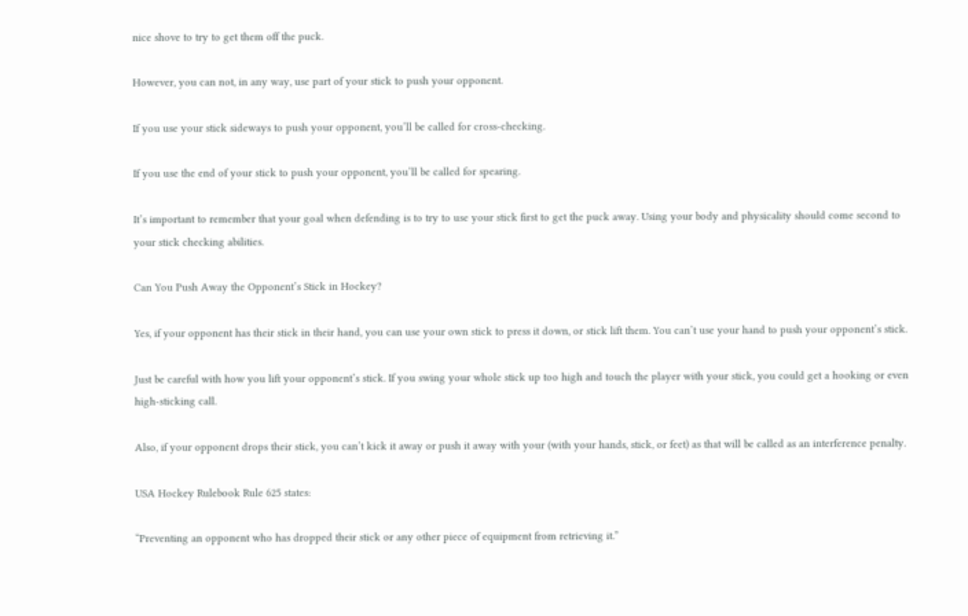nice shove to try to get them off the puck.

However, you can not, in any way, use part of your stick to push your opponent.

If you use your stick sideways to push your opponent, you’ll be called for cross-checking.

If you use the end of your stick to push your opponent, you’ll be called for spearing.

It’s important to remember that your goal when defending is to try to use your stick first to get the puck away. Using your body and physicality should come second to your stick checking abilities.

Can You Push Away the Opponent’s Stick in Hockey?

Yes, if your opponent has their stick in their hand, you can use your own stick to press it down, or stick lift them. You can’t use your hand to push your opponent’s stick.

Just be careful with how you lift your opponent’s stick. If you swing your whole stick up too high and touch the player with your stick, you could get a hooking or even high-sticking call.

Also, if your opponent drops their stick, you can’t kick it away or push it away with your (with your hands, stick, or feet) as that will be called as an interference penalty.

USA Hockey Rulebook Rule 625 states:

“Preventing an opponent who has dropped their stick or any other piece of equipment from retrieving it.”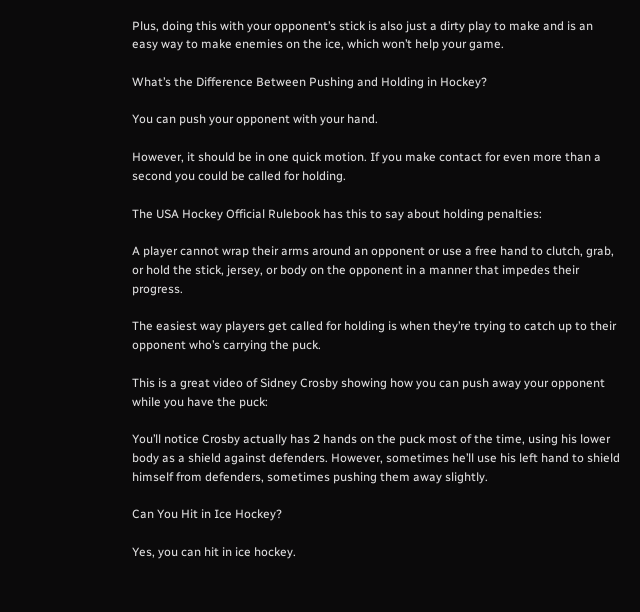Plus, doing this with your opponent’s stick is also just a dirty play to make and is an easy way to make enemies on the ice, which won’t help your game.

What’s the Difference Between Pushing and Holding in Hockey?

You can push your opponent with your hand.

However, it should be in one quick motion. If you make contact for even more than a second you could be called for holding.

The USA Hockey Official Rulebook has this to say about holding penalties:

A player cannot wrap their arms around an opponent or use a free hand to clutch, grab, or hold the stick, jersey, or body on the opponent in a manner that impedes their progress.

The easiest way players get called for holding is when they’re trying to catch up to their opponent who’s carrying the puck.

This is a great video of Sidney Crosby showing how you can push away your opponent while you have the puck:

You’ll notice Crosby actually has 2 hands on the puck most of the time, using his lower body as a shield against defenders. However, sometimes he’ll use his left hand to shield himself from defenders, sometimes pushing them away slightly.

Can You Hit in Ice Hockey?

Yes, you can hit in ice hockey.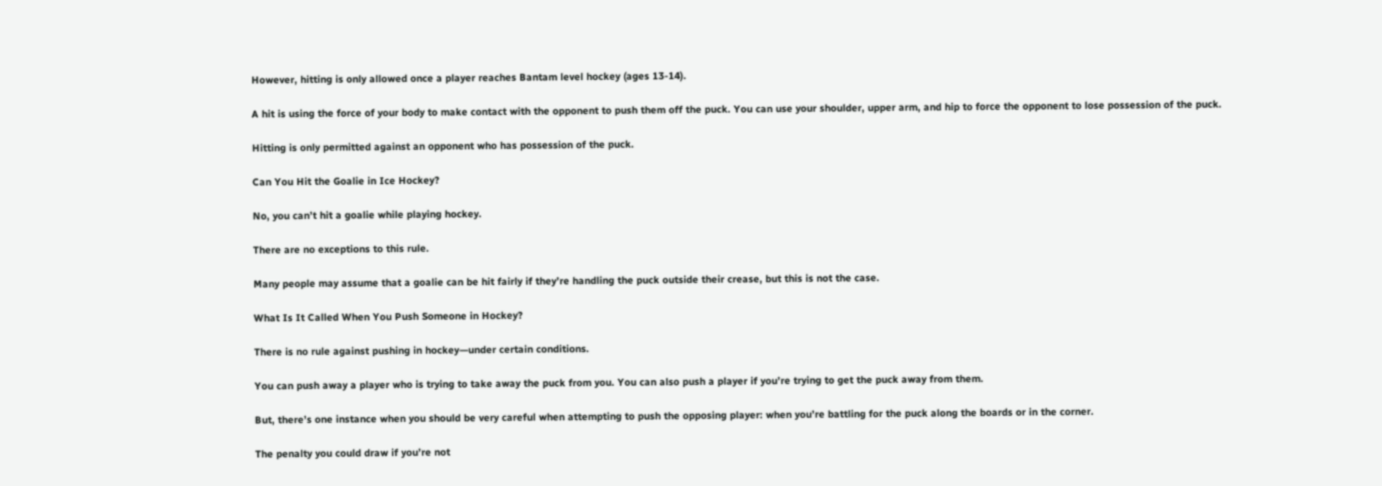However, hitting is only allowed once a player reaches Bantam level hockey (ages 13-14).

A hit is using the force of your body to make contact with the opponent to push them off the puck. You can use your shoulder, upper arm, and hip to force the opponent to lose possession of the puck.

Hitting is only permitted against an opponent who has possession of the puck.

Can You Hit the Goalie in Ice Hockey?

No, you can’t hit a goalie while playing hockey.

There are no exceptions to this rule.

Many people may assume that a goalie can be hit fairly if they’re handling the puck outside their crease, but this is not the case.

What Is It Called When You Push Someone in Hockey?

There is no rule against pushing in hockey—under certain conditions.

You can push away a player who is trying to take away the puck from you. You can also push a player if you’re trying to get the puck away from them.

But, there’s one instance when you should be very careful when attempting to push the opposing player: when you’re battling for the puck along the boards or in the corner.

The penalty you could draw if you’re not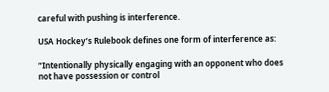careful with pushing is interference.

USA Hockey’s Rulebook defines one form of interference as:

“Intentionally physically engaging with an opponent who does not have possession or control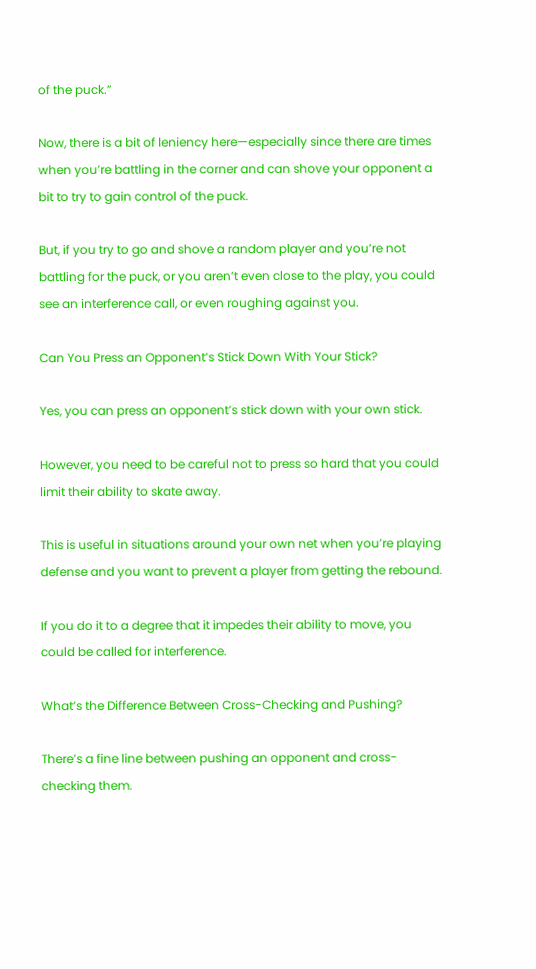of the puck.”

Now, there is a bit of leniency here—especially since there are times when you’re battling in the corner and can shove your opponent a bit to try to gain control of the puck.

But, if you try to go and shove a random player and you’re not battling for the puck, or you aren’t even close to the play, you could see an interference call, or even roughing against you.

Can You Press an Opponent’s Stick Down With Your Stick?

Yes, you can press an opponent’s stick down with your own stick.

However, you need to be careful not to press so hard that you could limit their ability to skate away.

This is useful in situations around your own net when you’re playing defense and you want to prevent a player from getting the rebound.

If you do it to a degree that it impedes their ability to move, you could be called for interference.

What’s the Difference Between Cross-Checking and Pushing?

There’s a fine line between pushing an opponent and cross-checking them.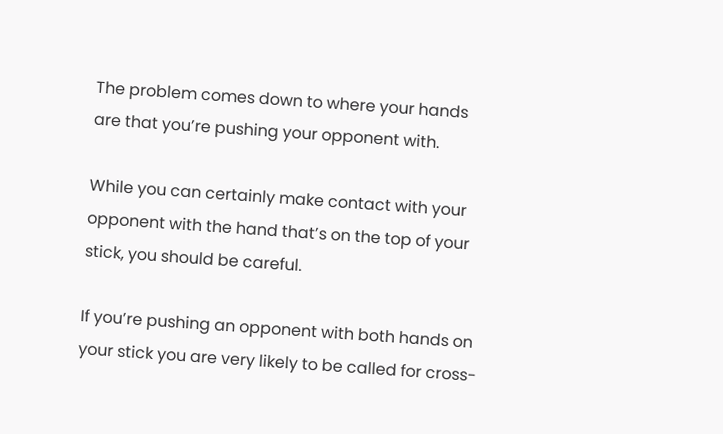The problem comes down to where your hands are that you’re pushing your opponent with.

While you can certainly make contact with your opponent with the hand that’s on the top of your stick, you should be careful.

If you’re pushing an opponent with both hands on your stick you are very likely to be called for cross-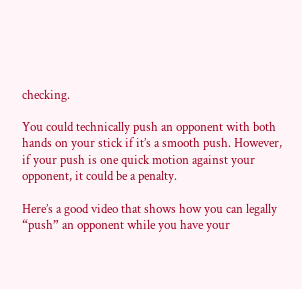checking.

You could technically push an opponent with both hands on your stick if it’s a smooth push. However, if your push is one quick motion against your opponent, it could be a penalty.

Here’s a good video that shows how you can legally “push” an opponent while you have your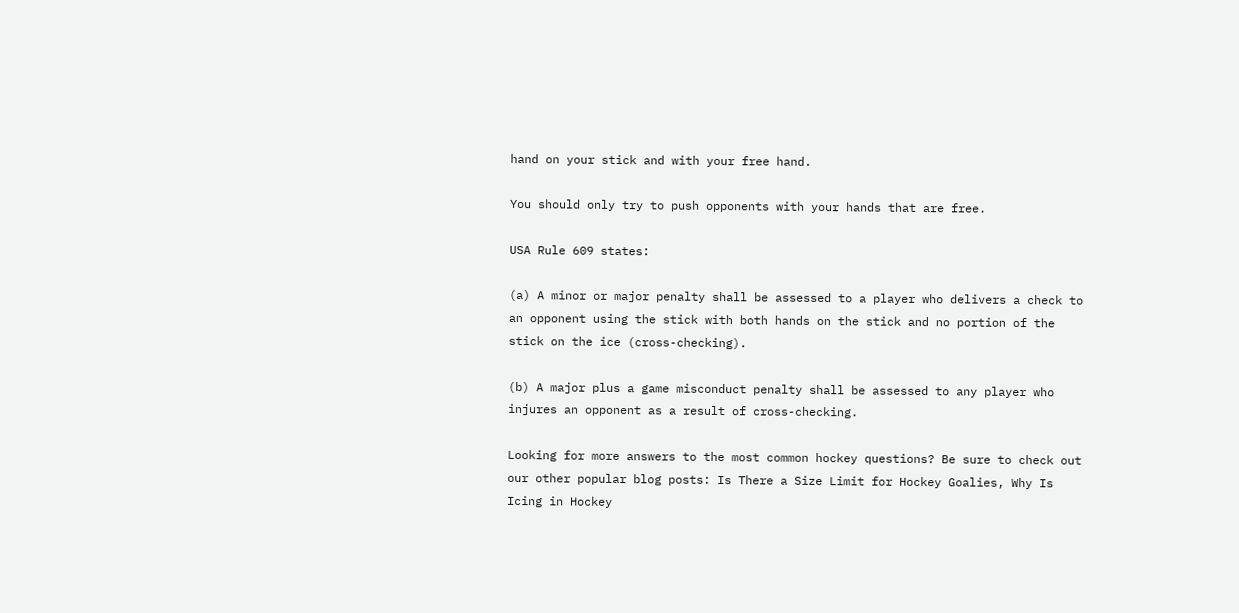hand on your stick and with your free hand.

You should only try to push opponents with your hands that are free.

USA Rule 609 states:

(a) A minor or major penalty shall be assessed to a player who delivers a check to an opponent using the stick with both hands on the stick and no portion of the stick on the ice (cross-checking).

(b) A major plus a game misconduct penalty shall be assessed to any player who injures an opponent as a result of cross-checking.

Looking for more answers to the most common hockey questions? Be sure to check out our other popular blog posts: Is There a Size Limit for Hockey Goalies, Why Is Icing in Hockey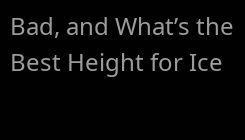Bad, and What’s the Best Height for Ice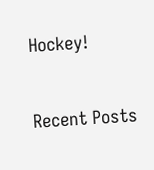Hockey!


Recent Posts